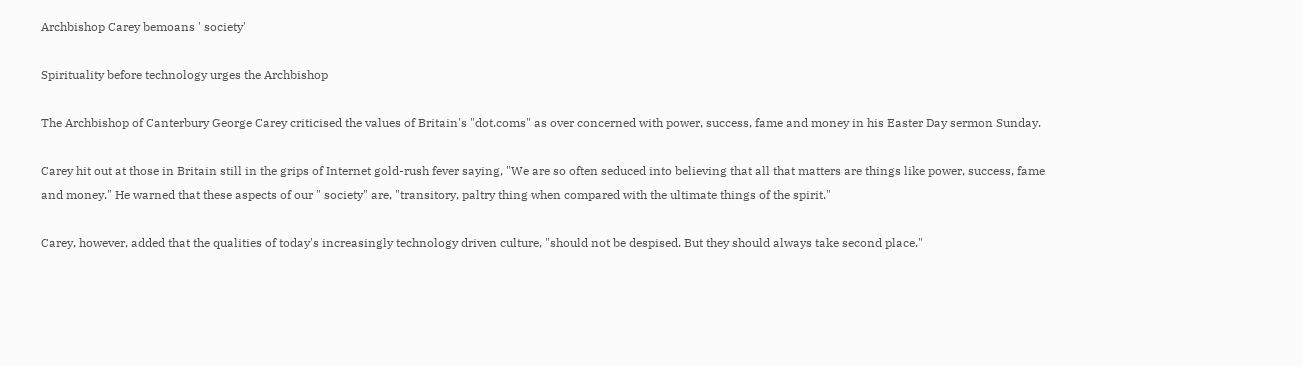Archbishop Carey bemoans ' society'

Spirituality before technology urges the Archbishop

The Archbishop of Canterbury George Carey criticised the values of Britain's "dot.coms" as over concerned with power, success, fame and money in his Easter Day sermon Sunday.

Carey hit out at those in Britain still in the grips of Internet gold-rush fever saying, "We are so often seduced into believing that all that matters are things like power, success, fame and money." He warned that these aspects of our " society" are, "transitory, paltry thing when compared with the ultimate things of the spirit."

Carey, however, added that the qualities of today's increasingly technology driven culture, "should not be despised. But they should always take second place."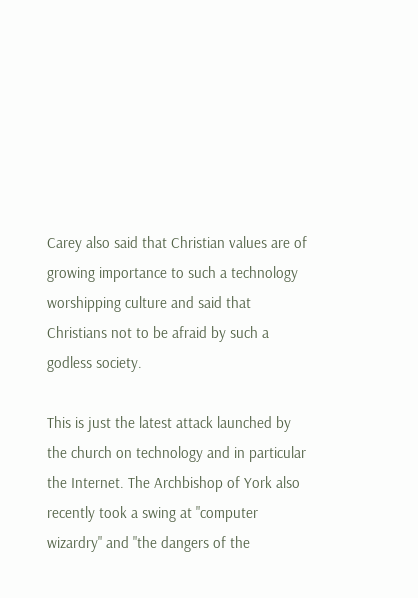Carey also said that Christian values are of growing importance to such a technology worshipping culture and said that Christians not to be afraid by such a godless society.

This is just the latest attack launched by the church on technology and in particular the Internet. The Archbishop of York also recently took a swing at "computer wizardry" and "the dangers of the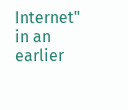Internet" in an earlier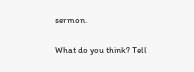sermon.

What do you think? Tell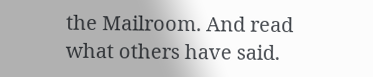the Mailroom. And read what others have said.